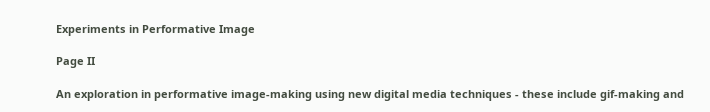Experiments in Performative Image

Page II

An exploration in performative image-making using new digital media techniques - these include gif-making and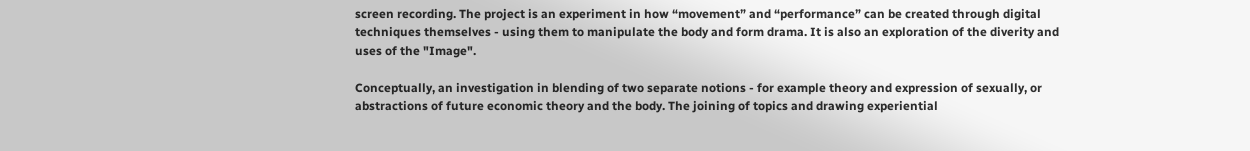screen recording. The project is an experiment in how “movement” and “performance” can be created through digital techniques themselves - using them to manipulate the body and form drama. It is also an exploration of the diverity and uses of the "Image".

Conceptually, an investigation in blending of two separate notions - for example theory and expression of sexually, or abstractions of future economic theory and the body. The joining of topics and drawing experiential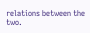relations between the two.